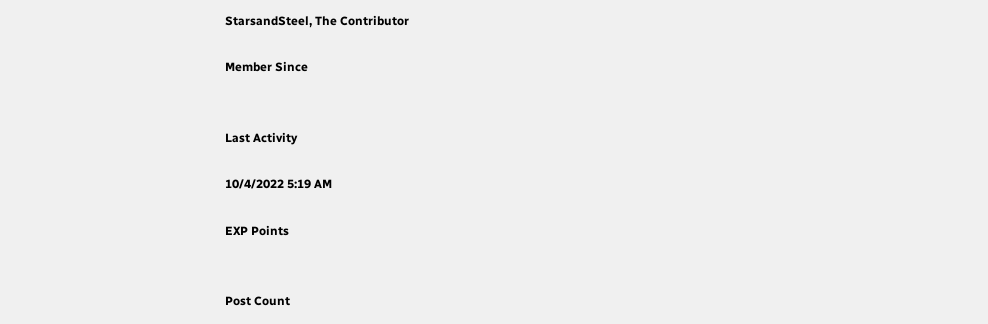StarsandSteel, The Contributor

Member Since


Last Activity

10/4/2022 5:19 AM

EXP Points


Post Count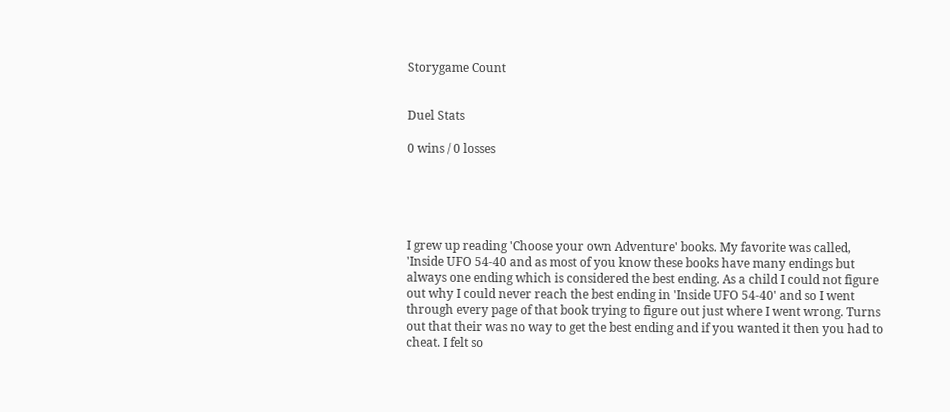Storygame Count


Duel Stats

0 wins / 0 losses





I grew up reading 'Choose your own Adventure' books. My favorite was called, 'Inside UFO 54-40 and as most of you know these books have many endings but always one ending which is considered the best ending. As a child I could not figure out why I could never reach the best ending in 'Inside UFO 54-40' and so I went through every page of that book trying to figure out just where I went wrong. Turns out that their was no way to get the best ending and if you wanted it then you had to cheat. I felt so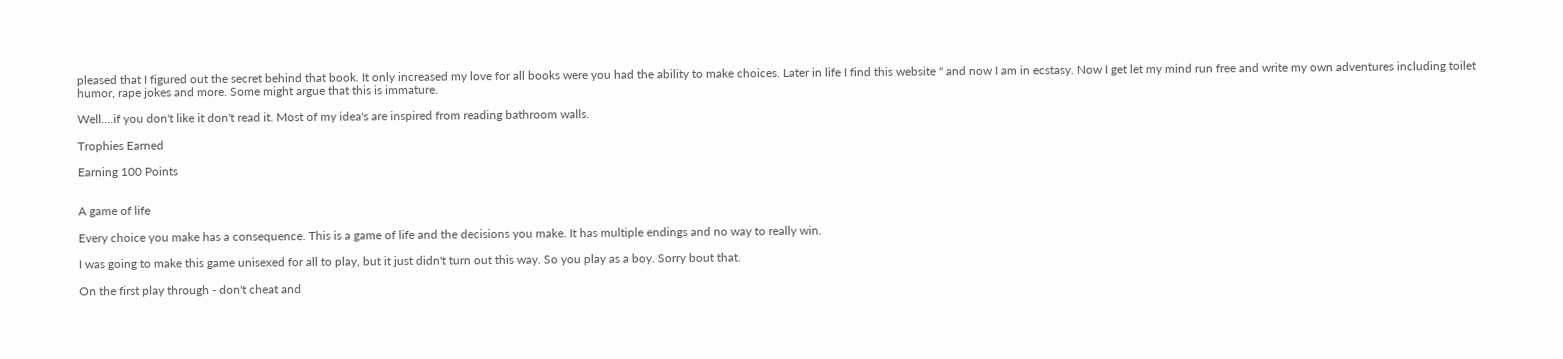pleased that I figured out the secret behind that book. It only increased my love for all books were you had the ability to make choices. Later in life I find this website '' and now I am in ecstasy. Now I get let my mind run free and write my own adventures including toilet humor, rape jokes and more. Some might argue that this is immature.

Well....if you don't like it don't read it. Most of my idea's are inspired from reading bathroom walls.

Trophies Earned

Earning 100 Points


A game of life

Every choice you make has a consequence. This is a game of life and the decisions you make. It has multiple endings and no way to really win.

I was going to make this game unisexed for all to play, but it just didn't turn out this way. So you play as a boy. Sorry bout that.

On the first play through - don't cheat and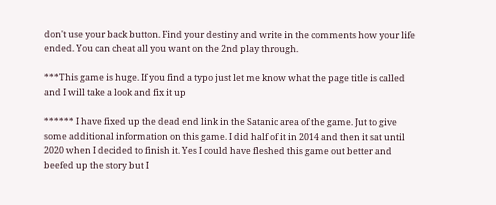don't use your back button. Find your destiny and write in the comments how your life ended. You can cheat all you want on the 2nd play through.

***This game is huge. If you find a typo just let me know what the page title is called and I will take a look and fix it up

****** I have fixed up the dead end link in the Satanic area of the game. Jut to give some additional information on this game. I did half of it in 2014 and then it sat until 2020 when I decided to finish it. Yes I could have fleshed this game out better and beefed up the story but I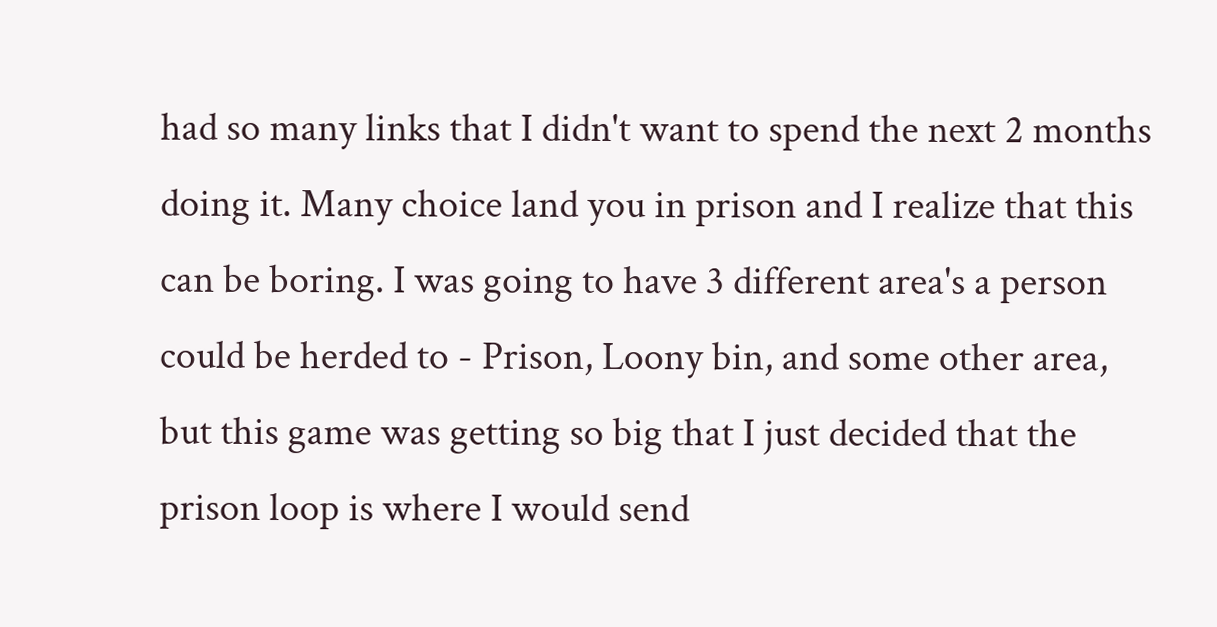had so many links that I didn't want to spend the next 2 months doing it. Many choice land you in prison and I realize that this can be boring. I was going to have 3 different area's a person could be herded to - Prison, Loony bin, and some other area, but this game was getting so big that I just decided that the prison loop is where I would send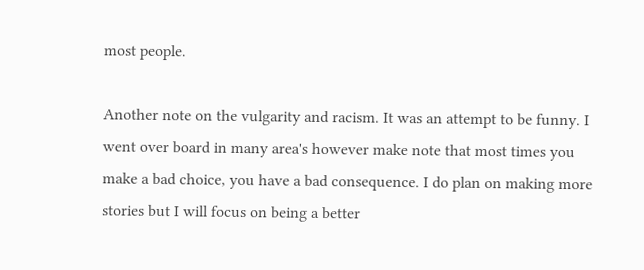most people.

Another note on the vulgarity and racism. It was an attempt to be funny. I went over board in many area's however make note that most times you make a bad choice, you have a bad consequence. I do plan on making more stories but I will focus on being a better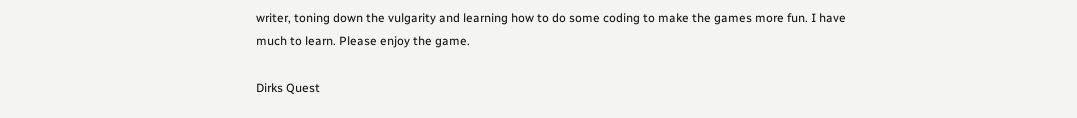writer, toning down the vulgarity and learning how to do some coding to make the games more fun. I have much to learn. Please enjoy the game.

Dirks Quest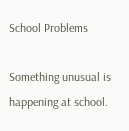School Problems

Something unusual is happening at school.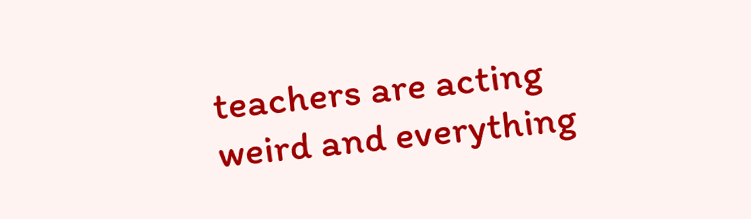teachers are acting weird and everything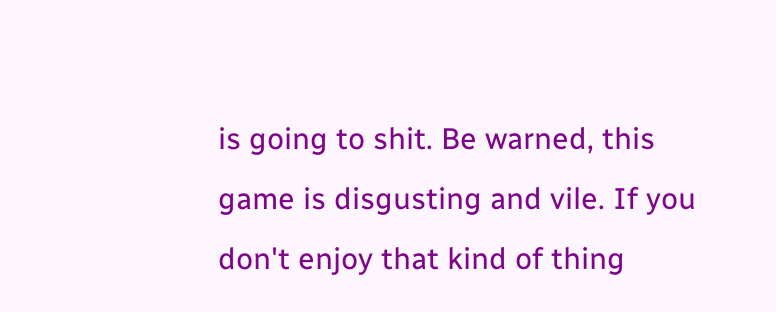is going to shit. Be warned, this game is disgusting and vile. If you don't enjoy that kind of thing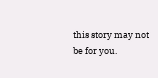this story may not be for you.